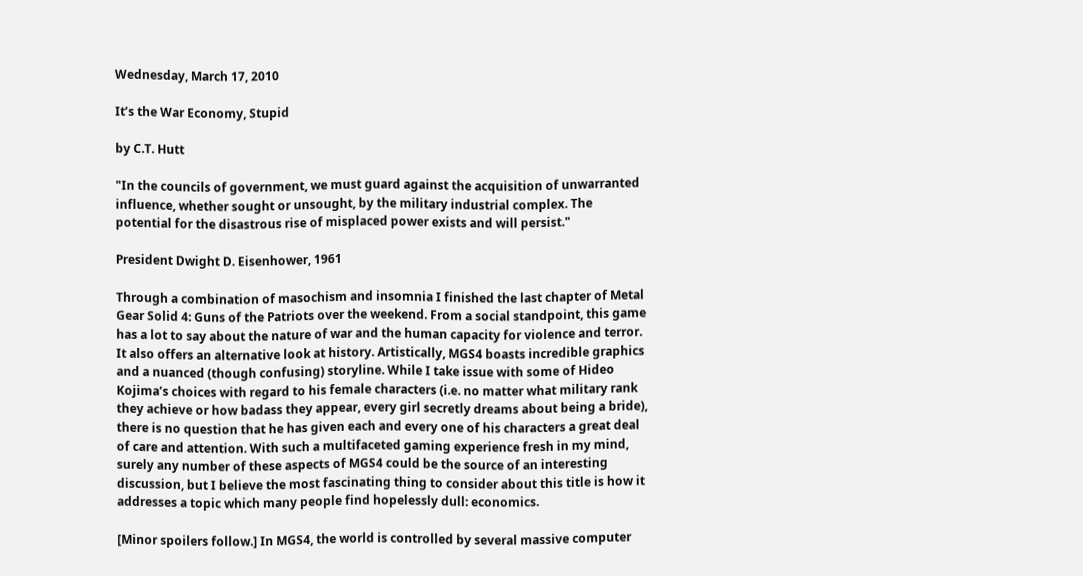Wednesday, March 17, 2010

It’s the War Economy, Stupid

by C.T. Hutt

"In the councils of government, we must guard against the acquisition of unwarranted influence, whether sought or unsought, by the military industrial complex. The potential for the disastrous rise of misplaced power exists and will persist."

President Dwight D. Eisenhower, 1961

Through a combination of masochism and insomnia I finished the last chapter of Metal Gear Solid 4: Guns of the Patriots over the weekend. From a social standpoint, this game has a lot to say about the nature of war and the human capacity for violence and terror. It also offers an alternative look at history. Artistically, MGS4 boasts incredible graphics and a nuanced (though confusing) storyline. While I take issue with some of Hideo Kojima’s choices with regard to his female characters (i.e. no matter what military rank they achieve or how badass they appear, every girl secretly dreams about being a bride), there is no question that he has given each and every one of his characters a great deal of care and attention. With such a multifaceted gaming experience fresh in my mind, surely any number of these aspects of MGS4 could be the source of an interesting discussion, but I believe the most fascinating thing to consider about this title is how it addresses a topic which many people find hopelessly dull: economics.

[Minor spoilers follow.] In MGS4, the world is controlled by several massive computer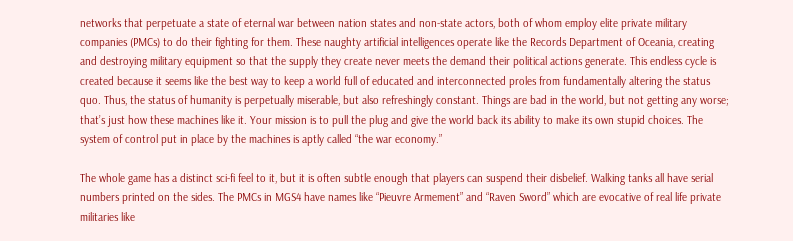networks that perpetuate a state of eternal war between nation states and non-state actors, both of whom employ elite private military companies (PMCs) to do their fighting for them. These naughty artificial intelligences operate like the Records Department of Oceania, creating and destroying military equipment so that the supply they create never meets the demand their political actions generate. This endless cycle is created because it seems like the best way to keep a world full of educated and interconnected proles from fundamentally altering the status quo. Thus, the status of humanity is perpetually miserable, but also refreshingly constant. Things are bad in the world, but not getting any worse; that’s just how these machines like it. Your mission is to pull the plug and give the world back its ability to make its own stupid choices. The system of control put in place by the machines is aptly called “the war economy.”

The whole game has a distinct sci-fi feel to it, but it is often subtle enough that players can suspend their disbelief. Walking tanks all have serial numbers printed on the sides. The PMCs in MGS4 have names like “Pieuvre Armement” and “Raven Sword” which are evocative of real life private militaries like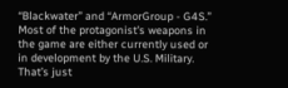“Blackwater” and “ArmorGroup - G4S.” Most of the protagonist’s weapons in the game are either currently used or in development by the U.S. Military. That’s just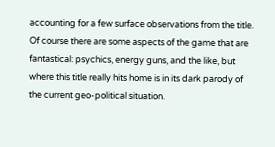accounting for a few surface observations from the title. Of course there are some aspects of the game that are fantastical: psychics, energy guns, and the like, but where this title really hits home is in its dark parody of the current geo-political situation.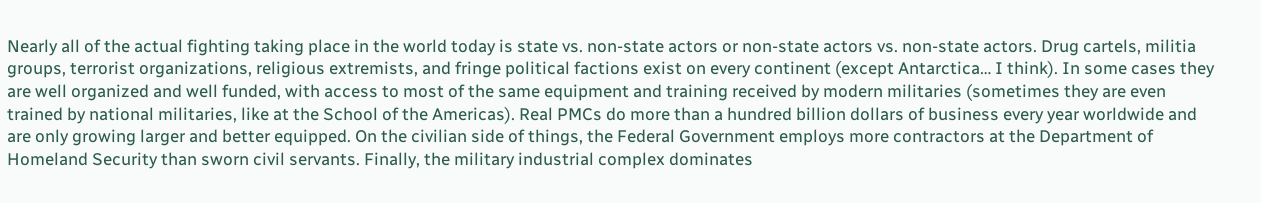Nearly all of the actual fighting taking place in the world today is state vs. non-state actors or non-state actors vs. non-state actors. Drug cartels, militia groups, terrorist organizations, religious extremists, and fringe political factions exist on every continent (except Antarctica… I think). In some cases they are well organized and well funded, with access to most of the same equipment and training received by modern militaries (sometimes they are even trained by national militaries, like at the School of the Americas). Real PMCs do more than a hundred billion dollars of business every year worldwide and are only growing larger and better equipped. On the civilian side of things, the Federal Government employs more contractors at the Department of Homeland Security than sworn civil servants. Finally, the military industrial complex dominates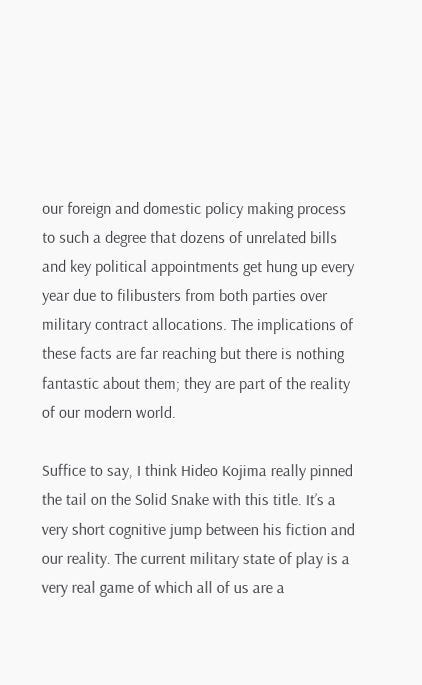our foreign and domestic policy making process to such a degree that dozens of unrelated bills and key political appointments get hung up every year due to filibusters from both parties over military contract allocations. The implications of these facts are far reaching but there is nothing fantastic about them; they are part of the reality of our modern world.

Suffice to say, I think Hideo Kojima really pinned the tail on the Solid Snake with this title. It’s a very short cognitive jump between his fiction and our reality. The current military state of play is a very real game of which all of us are a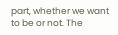part, whether we want to be or not. The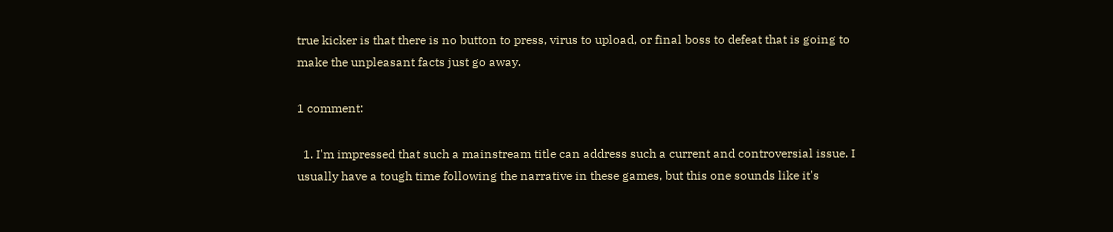true kicker is that there is no button to press, virus to upload, or final boss to defeat that is going to make the unpleasant facts just go away.

1 comment:

  1. I'm impressed that such a mainstream title can address such a current and controversial issue. I usually have a tough time following the narrative in these games, but this one sounds like it's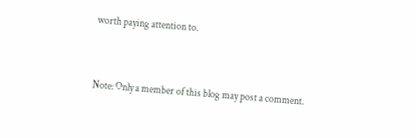worth paying attention to.


Note: Only a member of this blog may post a comment.